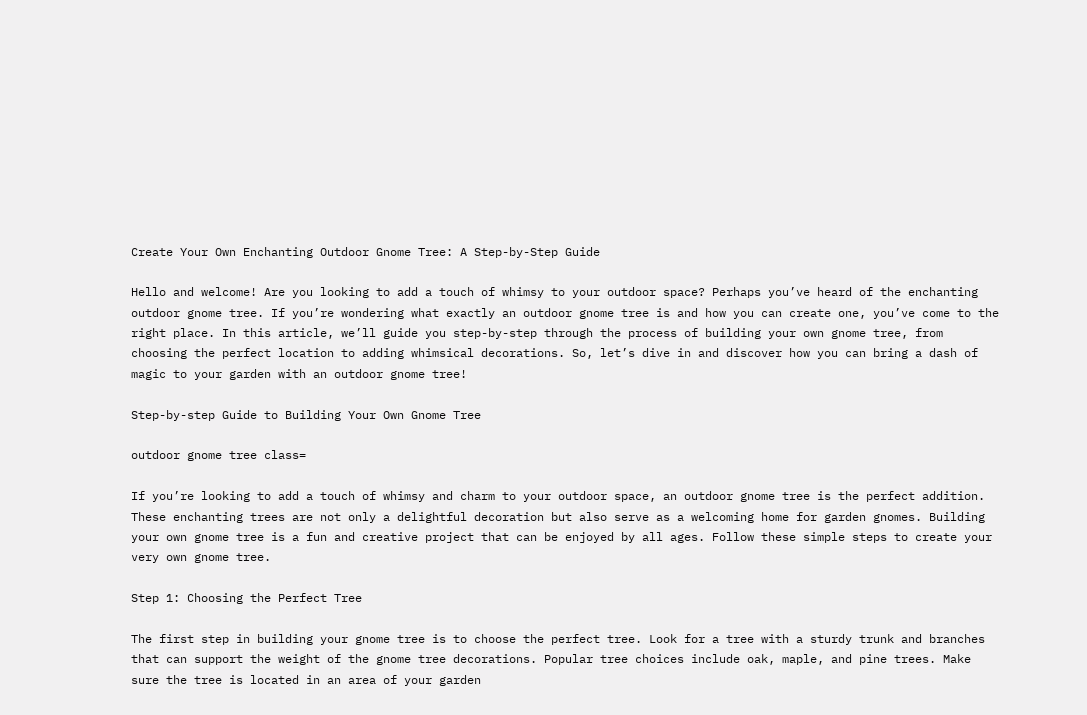Create Your Own Enchanting Outdoor Gnome Tree: A Step-by-Step Guide

Hello and welcome! Are you looking to add a touch of whimsy to your outdoor space? Perhaps you’ve heard of the enchanting outdoor gnome tree. If you’re wondering what exactly an outdoor gnome tree is and how you can create one, you’ve come to the right place. In this article, we’ll guide you step-by-step through the process of building your own gnome tree, from choosing the perfect location to adding whimsical decorations. So, let’s dive in and discover how you can bring a dash of magic to your garden with an outdoor gnome tree!

Step-by-step Guide to Building Your Own Gnome Tree

outdoor gnome tree class=

If you’re looking to add a touch of whimsy and charm to your outdoor space, an outdoor gnome tree is the perfect addition. These enchanting trees are not only a delightful decoration but also serve as a welcoming home for garden gnomes. Building your own gnome tree is a fun and creative project that can be enjoyed by all ages. Follow these simple steps to create your very own gnome tree.

Step 1: Choosing the Perfect Tree

The first step in building your gnome tree is to choose the perfect tree. Look for a tree with a sturdy trunk and branches that can support the weight of the gnome tree decorations. Popular tree choices include oak, maple, and pine trees. Make sure the tree is located in an area of your garden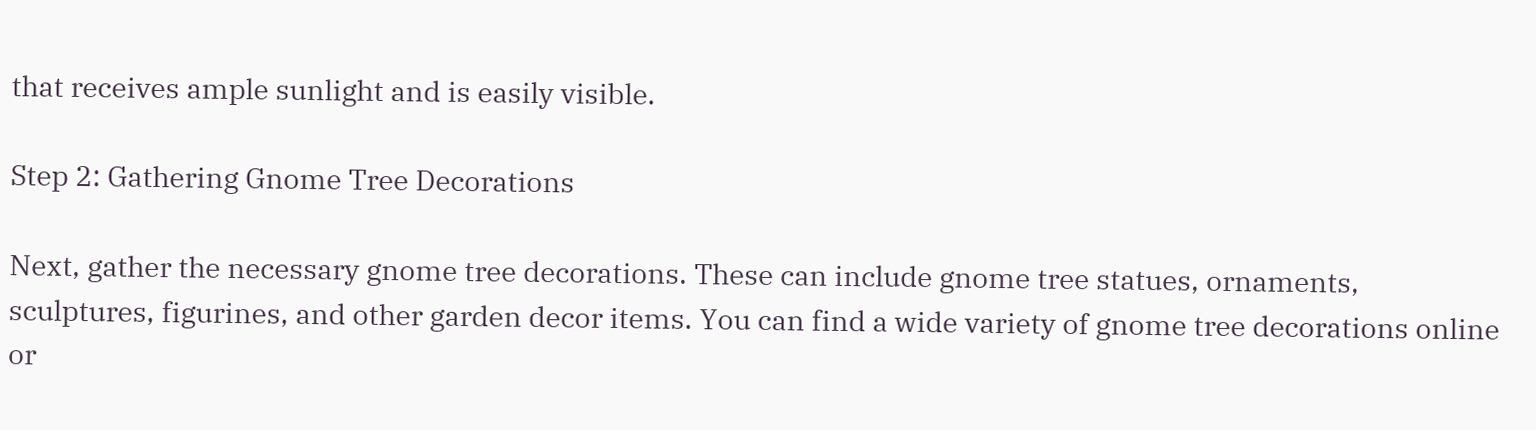that receives ample sunlight and is easily visible.

Step 2: Gathering Gnome Tree Decorations

Next, gather the necessary gnome tree decorations. These can include gnome tree statues, ornaments, sculptures, figurines, and other garden decor items. You can find a wide variety of gnome tree decorations online or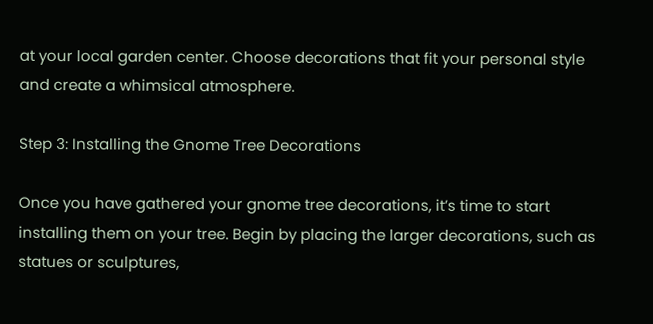at your local garden center. Choose decorations that fit your personal style and create a whimsical atmosphere.

Step 3: Installing the Gnome Tree Decorations

Once you have gathered your gnome tree decorations, it’s time to start installing them on your tree. Begin by placing the larger decorations, such as statues or sculptures,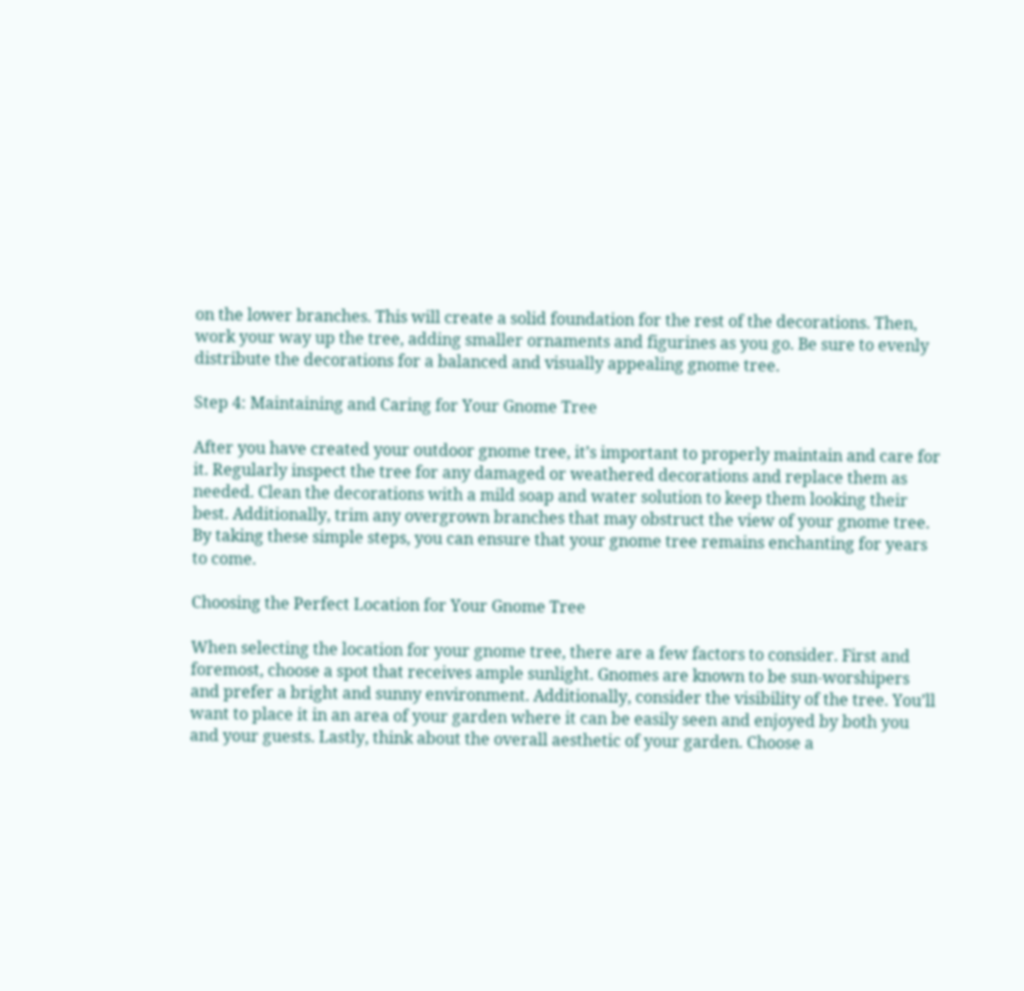on the lower branches. This will create a solid foundation for the rest of the decorations. Then, work your way up the tree, adding smaller ornaments and figurines as you go. Be sure to evenly distribute the decorations for a balanced and visually appealing gnome tree.

Step 4: Maintaining and Caring for Your Gnome Tree

After you have created your outdoor gnome tree, it’s important to properly maintain and care for it. Regularly inspect the tree for any damaged or weathered decorations and replace them as needed. Clean the decorations with a mild soap and water solution to keep them looking their best. Additionally, trim any overgrown branches that may obstruct the view of your gnome tree. By taking these simple steps, you can ensure that your gnome tree remains enchanting for years to come.

Choosing the Perfect Location for Your Gnome Tree

When selecting the location for your gnome tree, there are a few factors to consider. First and foremost, choose a spot that receives ample sunlight. Gnomes are known to be sun-worshipers and prefer a bright and sunny environment. Additionally, consider the visibility of the tree. You’ll want to place it in an area of your garden where it can be easily seen and enjoyed by both you and your guests. Lastly, think about the overall aesthetic of your garden. Choose a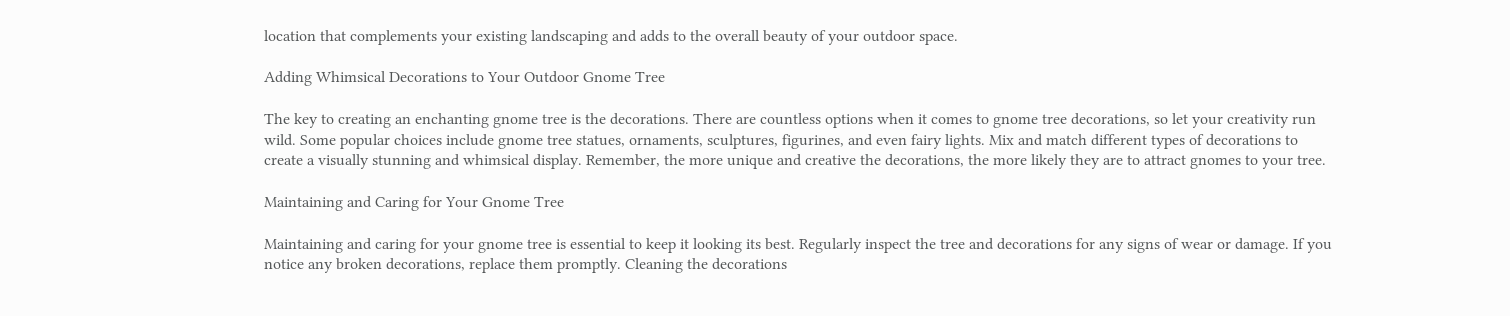location that complements your existing landscaping and adds to the overall beauty of your outdoor space.

Adding Whimsical Decorations to Your Outdoor Gnome Tree

The key to creating an enchanting gnome tree is the decorations. There are countless options when it comes to gnome tree decorations, so let your creativity run wild. Some popular choices include gnome tree statues, ornaments, sculptures, figurines, and even fairy lights. Mix and match different types of decorations to create a visually stunning and whimsical display. Remember, the more unique and creative the decorations, the more likely they are to attract gnomes to your tree.

Maintaining and Caring for Your Gnome Tree

Maintaining and caring for your gnome tree is essential to keep it looking its best. Regularly inspect the tree and decorations for any signs of wear or damage. If you notice any broken decorations, replace them promptly. Cleaning the decorations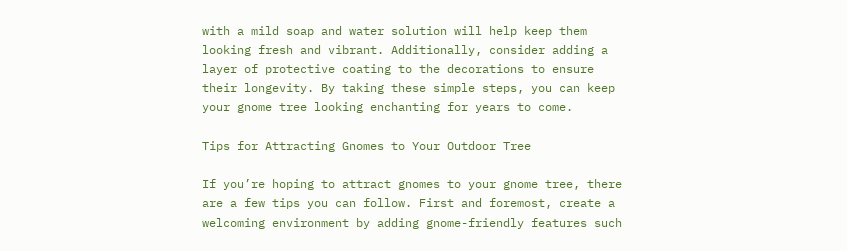with a mild soap and water solution will help keep them looking fresh and vibrant. Additionally, consider adding a layer of protective coating to the decorations to ensure their longevity. By taking these simple steps, you can keep your gnome tree looking enchanting for years to come.

Tips for Attracting Gnomes to Your Outdoor Tree

If you’re hoping to attract gnomes to your gnome tree, there are a few tips you can follow. First and foremost, create a welcoming environment by adding gnome-friendly features such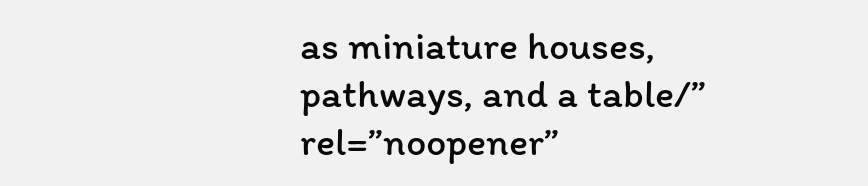as miniature houses, pathways, and a table/” rel=”noopener”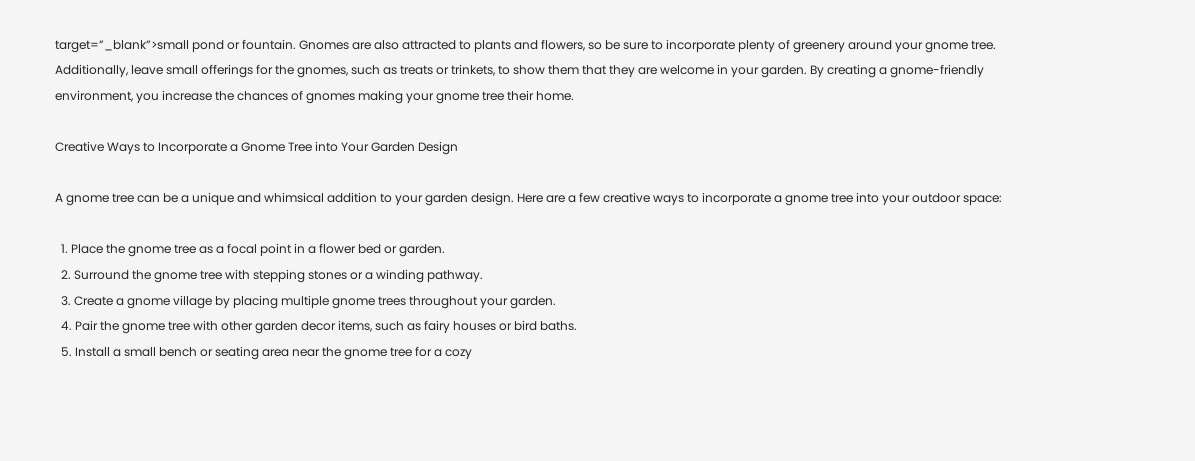target=”_blank”>small pond or fountain. Gnomes are also attracted to plants and flowers, so be sure to incorporate plenty of greenery around your gnome tree. Additionally, leave small offerings for the gnomes, such as treats or trinkets, to show them that they are welcome in your garden. By creating a gnome-friendly environment, you increase the chances of gnomes making your gnome tree their home.

Creative Ways to Incorporate a Gnome Tree into Your Garden Design

A gnome tree can be a unique and whimsical addition to your garden design. Here are a few creative ways to incorporate a gnome tree into your outdoor space:

  1. Place the gnome tree as a focal point in a flower bed or garden.
  2. Surround the gnome tree with stepping stones or a winding pathway.
  3. Create a gnome village by placing multiple gnome trees throughout your garden.
  4. Pair the gnome tree with other garden decor items, such as fairy houses or bird baths.
  5. Install a small bench or seating area near the gnome tree for a cozy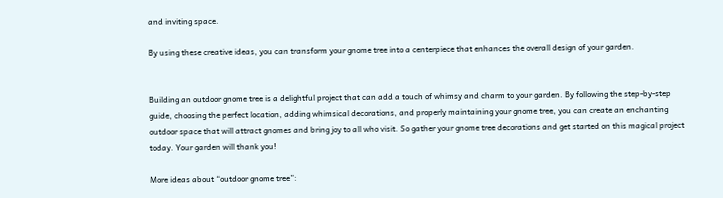and inviting space.

By using these creative ideas, you can transform your gnome tree into a centerpiece that enhances the overall design of your garden.


Building an outdoor gnome tree is a delightful project that can add a touch of whimsy and charm to your garden. By following the step-by-step guide, choosing the perfect location, adding whimsical decorations, and properly maintaining your gnome tree, you can create an enchanting outdoor space that will attract gnomes and bring joy to all who visit. So gather your gnome tree decorations and get started on this magical project today. Your garden will thank you!

More ideas about “outdoor gnome tree”: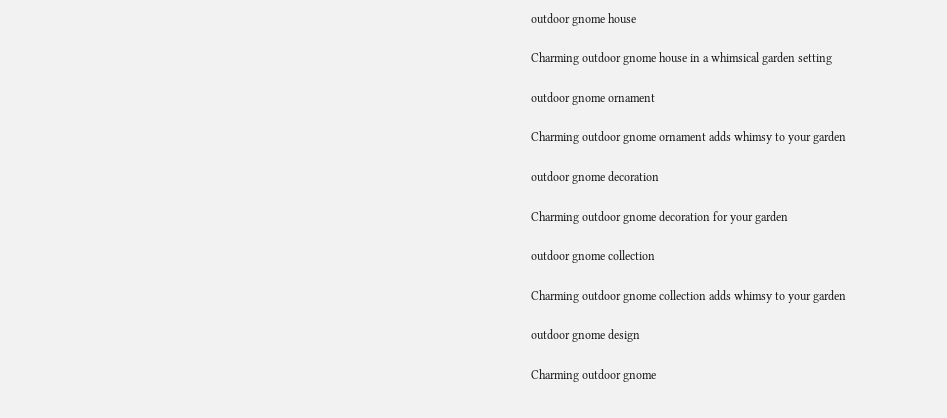outdoor gnome house

Charming outdoor gnome house in a whimsical garden setting

outdoor gnome ornament

Charming outdoor gnome ornament adds whimsy to your garden

outdoor gnome decoration

Charming outdoor gnome decoration for your garden

outdoor gnome collection

Charming outdoor gnome collection adds whimsy to your garden

outdoor gnome design

Charming outdoor gnome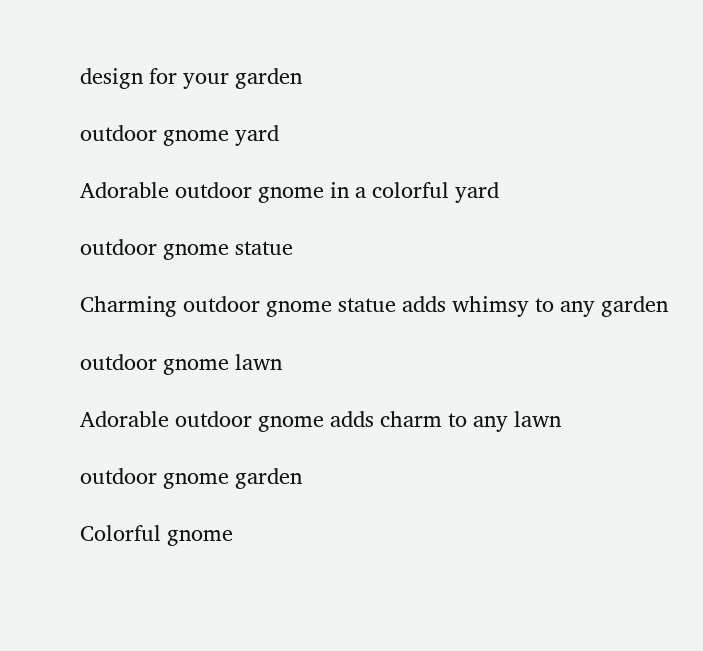design for your garden

outdoor gnome yard

Adorable outdoor gnome in a colorful yard

outdoor gnome statue

Charming outdoor gnome statue adds whimsy to any garden

outdoor gnome lawn

Adorable outdoor gnome adds charm to any lawn

outdoor gnome garden

Colorful gnome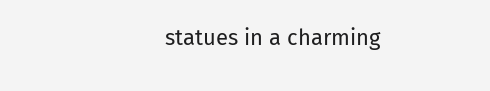statues in a charming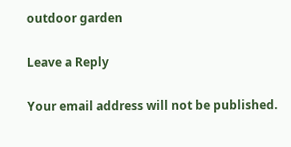outdoor garden

Leave a Reply

Your email address will not be published.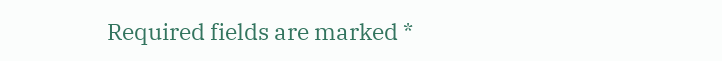Required fields are marked *